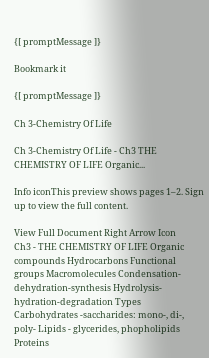{[ promptMessage ]}

Bookmark it

{[ promptMessage ]}

Ch 3-Chemistry Of Life

Ch 3-Chemistry Of Life - Ch3 THE CHEMISTRY OF LIFE Organic...

Info iconThis preview shows pages 1–2. Sign up to view the full content.

View Full Document Right Arrow Icon
Ch3 - THE CHEMISTRY OF LIFE Organic compounds Hydrocarbons Functional groups Macromolecules Condensation-dehydration-synthesis Hydrolysis-hydration-degradation Types Carbohydrates -saccharides: mono-, di-, poly- Lipids - glycerides, phopholipids Proteins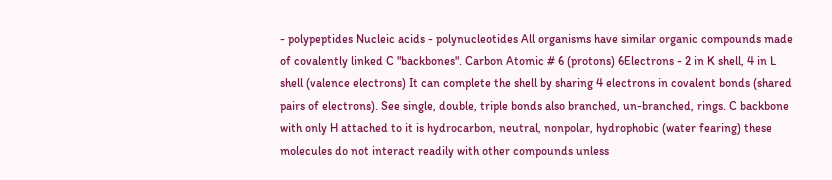- polypeptides Nucleic acids - polynucleotides All organisms have similar organic compounds made of covalently linked C "backbones". Carbon Atomic # 6 (protons) 6Electrons - 2 in K shell, 4 in L shell (valence electrons) It can complete the shell by sharing 4 electrons in covalent bonds (shared pairs of electrons). See single, double, triple bonds also branched, un-branched, rings. C backbone with only H attached to it is hydrocarbon, neutral, nonpolar, hydrophobic (water fearing) these molecules do not interact readily with other compounds unless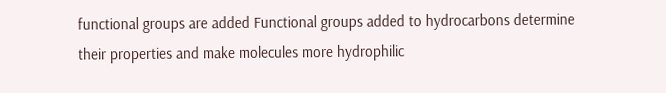functional groups are added Functional groups added to hydrocarbons determine their properties and make molecules more hydrophilic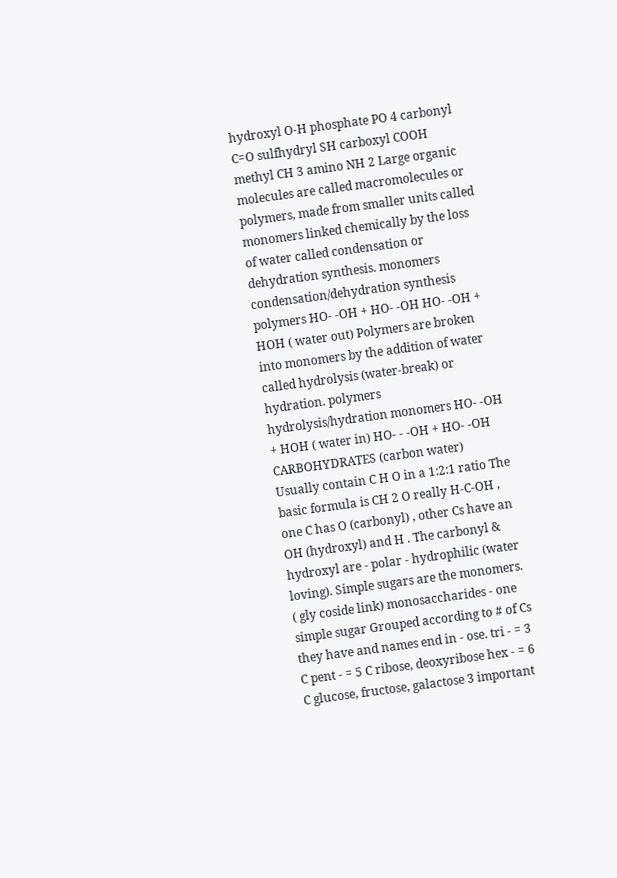hydroxyl O-H phosphate PO 4 carbonyl C=O sulfhydryl SH carboxyl COOH methyl CH 3 amino NH 2 Large organic molecules are called macromolecules or polymers, made from smaller units called monomers linked chemically by the loss of water called condensation or dehydration synthesis. monomers condensation/dehydration synthesis polymers HO- -OH + HO- -OH HO- -OH + HOH ( water out) Polymers are broken into monomers by the addition of water called hydrolysis (water-break) or hydration. polymers hydrolysis/hydration monomers HO- -OH + HOH ( water in) HO- - -OH + HO- -OH CARBOHYDRATES (carbon water) Usually contain C H O in a 1:2:1 ratio The basic formula is CH 2 O really H-C-OH , one C has O (carbonyl) , other Cs have an OH (hydroxyl) and H . The carbonyl & hydroxyl are - polar - hydrophilic (water loving). Simple sugars are the monomers. ( gly coside link) monosaccharides - one simple sugar Grouped according to # of Cs they have and names end in - ose. tri - = 3 C pent - = 5 C ribose, deoxyribose hex - = 6 C glucose, fructose, galactose 3 important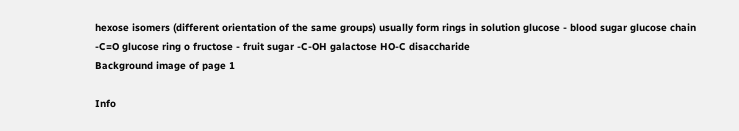hexose isomers (different orientation of the same groups) usually form rings in solution glucose - blood sugar glucose chain -C=O glucose ring o fructose - fruit sugar -C-OH galactose HO-C disaccharide
Background image of page 1

Info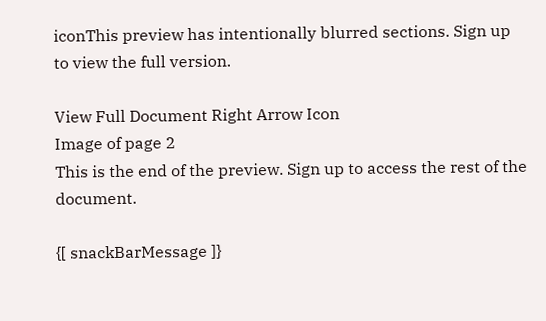iconThis preview has intentionally blurred sections. Sign up to view the full version.

View Full Document Right Arrow Icon
Image of page 2
This is the end of the preview. Sign up to access the rest of the document.

{[ snackBarMessage ]}